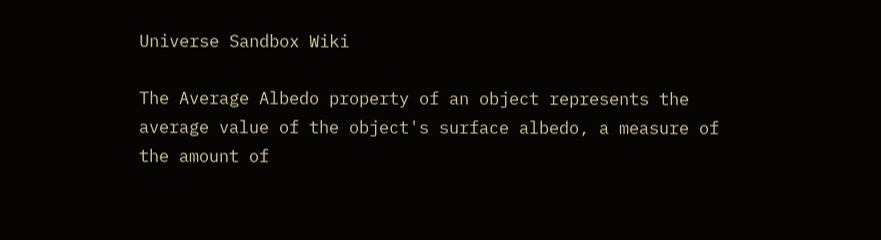Universe Sandbox Wiki

The Average Albedo property of an object represents the average value of the object's surface albedo, a measure of the amount of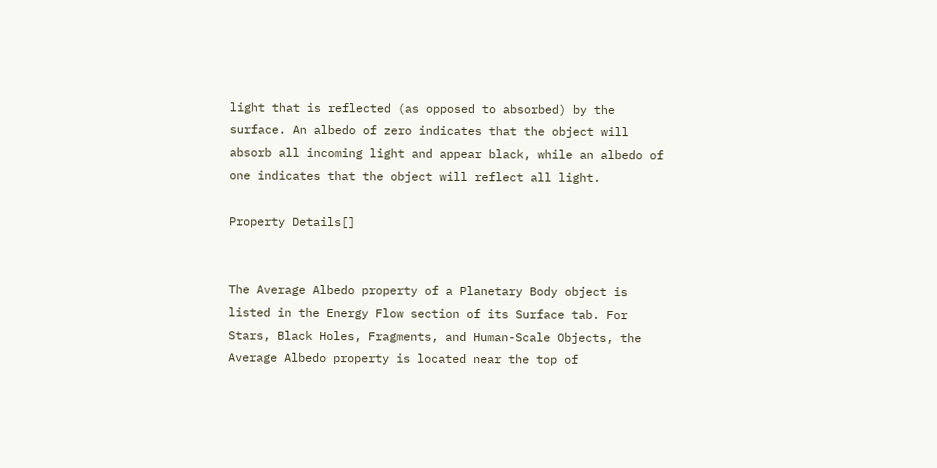light that is reflected (as opposed to absorbed) by the surface. An albedo of zero indicates that the object will absorb all incoming light and appear black, while an albedo of one indicates that the object will reflect all light.

Property Details[]


The Average Albedo property of a Planetary Body object is listed in the Energy Flow section of its Surface tab. For Stars, Black Holes, Fragments, and Human-Scale Objects, the Average Albedo property is located near the top of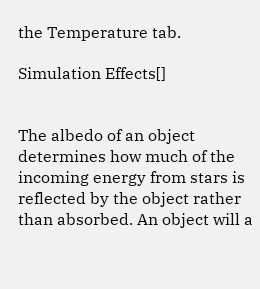the Temperature tab.

Simulation Effects[]


The albedo of an object determines how much of the incoming energy from stars is reflected by the object rather than absorbed. An object will a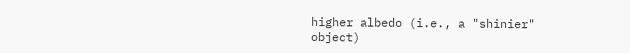higher albedo (i.e., a "shinier" object)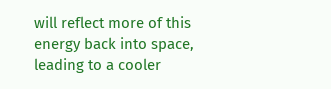will reflect more of this energy back into space, leading to a cooler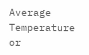Average Temperature or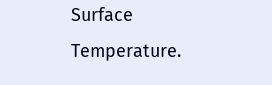Surface Temperature.